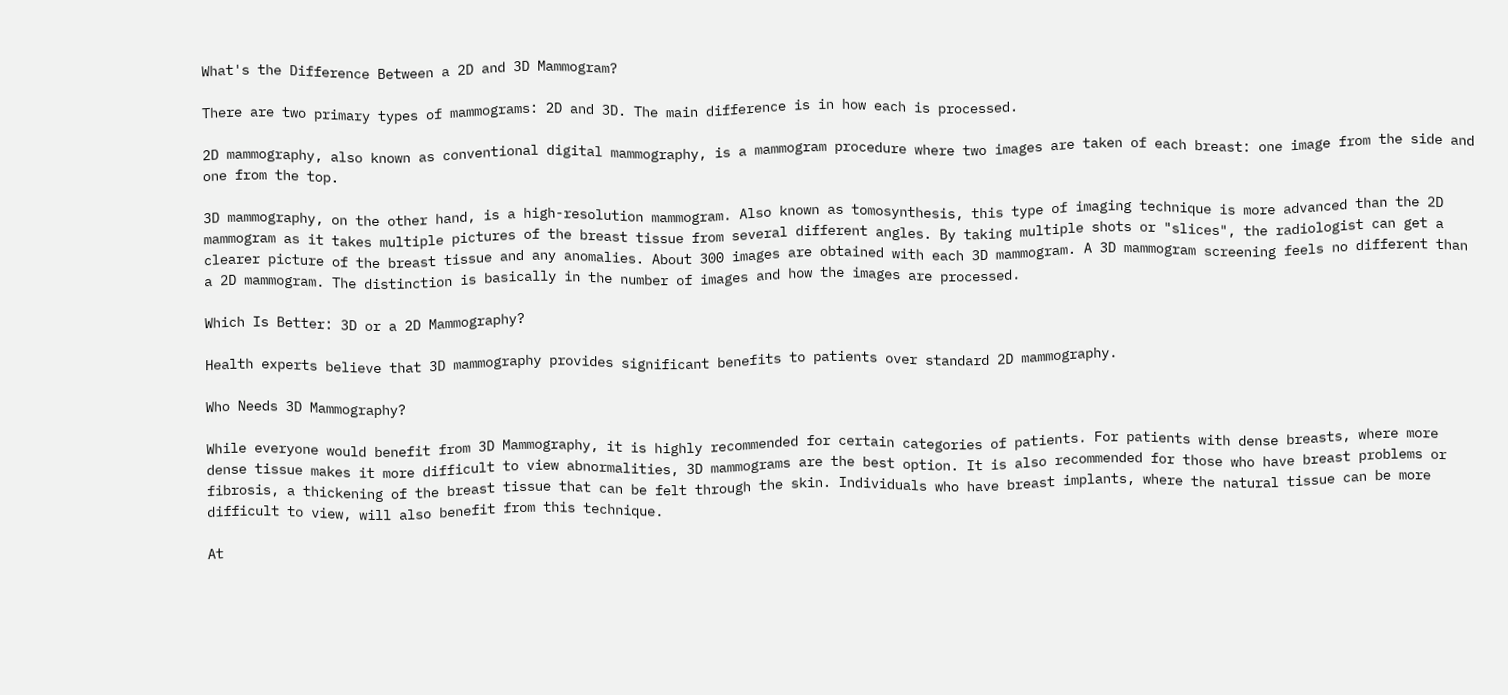What's the Difference Between a 2D and 3D Mammogram?

There are two primary types of mammograms: 2D and 3D. The main difference is in how each is processed.

2D mammography, also known as conventional digital mammography, is a mammogram procedure where two images are taken of each breast: one image from the side and one from the top.

3D mammography, on the other hand, is a high-resolution mammogram. Also known as tomosynthesis, this type of imaging technique is more advanced than the 2D mammogram as it takes multiple pictures of the breast tissue from several different angles. By taking multiple shots or "slices", the radiologist can get a clearer picture of the breast tissue and any anomalies. About 300 images are obtained with each 3D mammogram. A 3D mammogram screening feels no different than a 2D mammogram. The distinction is basically in the number of images and how the images are processed.

Which Is Better: 3D or a 2D Mammography?

Health experts believe that 3D mammography provides significant benefits to patients over standard 2D mammography.

Who Needs 3D Mammography?

While everyone would benefit from 3D Mammography, it is highly recommended for certain categories of patients. For patients with dense breasts, where more dense tissue makes it more difficult to view abnormalities, 3D mammograms are the best option. It is also recommended for those who have breast problems or fibrosis, a thickening of the breast tissue that can be felt through the skin. Individuals who have breast implants, where the natural tissue can be more difficult to view, will also benefit from this technique.

At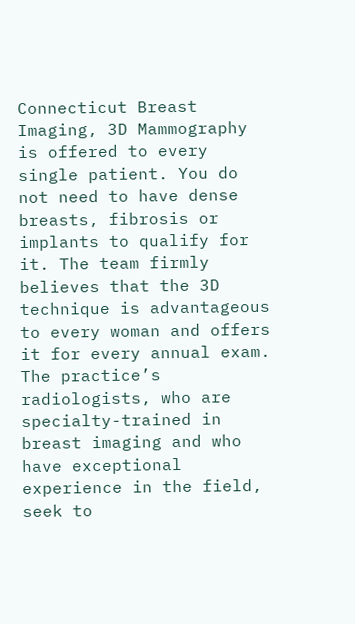Connecticut Breast Imaging, 3D Mammography is offered to every single patient. You do not need to have dense breasts, fibrosis or implants to qualify for it. The team firmly believes that the 3D technique is advantageous to every woman and offers it for every annual exam. The practice’s radiologists, who are specialty-trained in breast imaging and who have exceptional experience in the field, seek to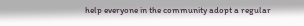help everyone in the community adopt a regular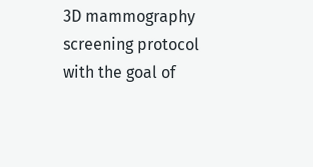3D mammography screening protocol with the goal of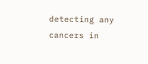detecting any cancers in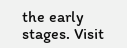the early stages. Visit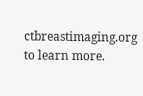ctbreastimaging.org to learn more.